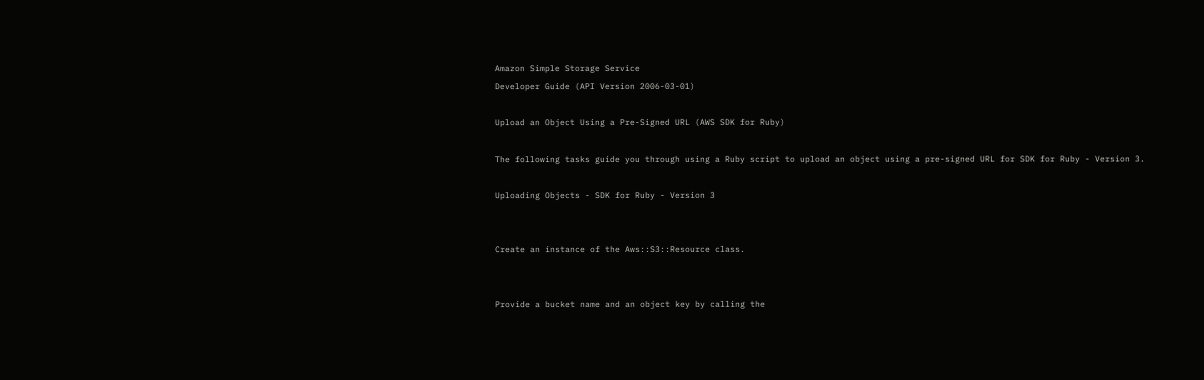Amazon Simple Storage Service
Developer Guide (API Version 2006-03-01)

Upload an Object Using a Pre-Signed URL (AWS SDK for Ruby)

The following tasks guide you through using a Ruby script to upload an object using a pre-signed URL for SDK for Ruby - Version 3.

Uploading Objects - SDK for Ruby - Version 3


Create an instance of the Aws::S3::Resource class.


Provide a bucket name and an object key by calling the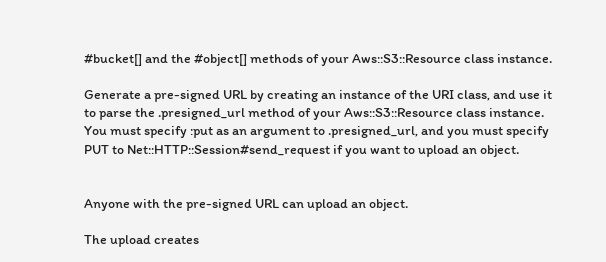#bucket[] and the #object[] methods of your Aws::S3::Resource class instance.

Generate a pre-signed URL by creating an instance of the URI class, and use it to parse the .presigned_url method of your Aws::S3::Resource class instance. You must specify :put as an argument to .presigned_url, and you must specify PUT to Net::HTTP::Session#send_request if you want to upload an object.


Anyone with the pre-signed URL can upload an object.

The upload creates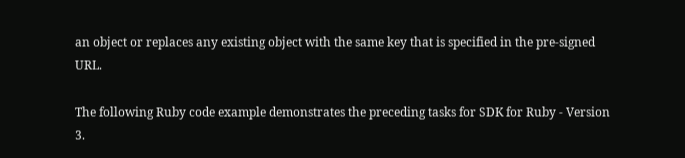an object or replaces any existing object with the same key that is specified in the pre-signed URL.

The following Ruby code example demonstrates the preceding tasks for SDK for Ruby - Version 3.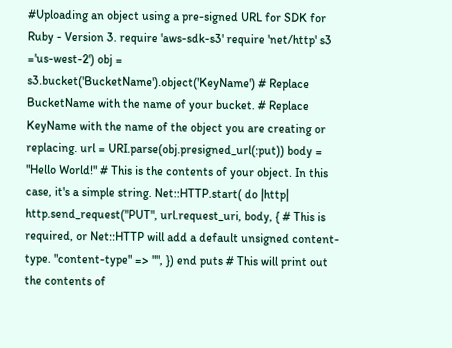#Uploading an object using a pre-signed URL for SDK for Ruby - Version 3. require 'aws-sdk-s3' require 'net/http' s3 ='us-west-2') obj = s3.bucket('BucketName').object('KeyName') # Replace BucketName with the name of your bucket. # Replace KeyName with the name of the object you are creating or replacing. url = URI.parse(obj.presigned_url(:put)) body = "Hello World!" # This is the contents of your object. In this case, it's a simple string. Net::HTTP.start( do |http| http.send_request("PUT", url.request_uri, body, { # This is required, or Net::HTTP will add a default unsigned content-type. "content-type" => "", }) end puts # This will print out the contents of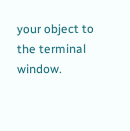your object to the terminal window.